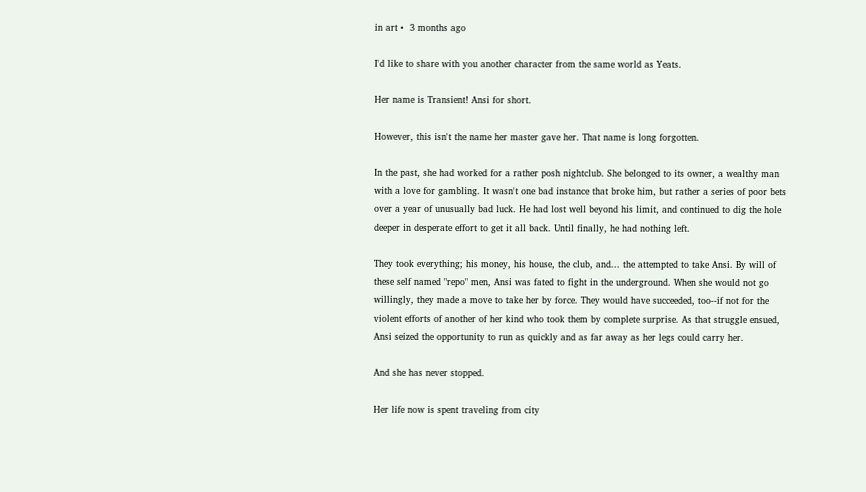in art •  3 months ago

I'd like to share with you another character from the same world as Yeats.

Her name is Transient! Ansi for short.

However, this isn't the name her master gave her. That name is long forgotten.

In the past, she had worked for a rather posh nightclub. She belonged to its owner, a wealthy man with a love for gambling. It wasn't one bad instance that broke him, but rather a series of poor bets over a year of unusually bad luck. He had lost well beyond his limit, and continued to dig the hole deeper in desperate effort to get it all back. Until finally, he had nothing left.

They took everything; his money, his house, the club, and... the attempted to take Ansi. By will of these self named "repo" men, Ansi was fated to fight in the underground. When she would not go willingly, they made a move to take her by force. They would have succeeded, too--if not for the violent efforts of another of her kind who took them by complete surprise. As that struggle ensued, Ansi seized the opportunity to run as quickly and as far away as her legs could carry her.

And she has never stopped.

Her life now is spent traveling from city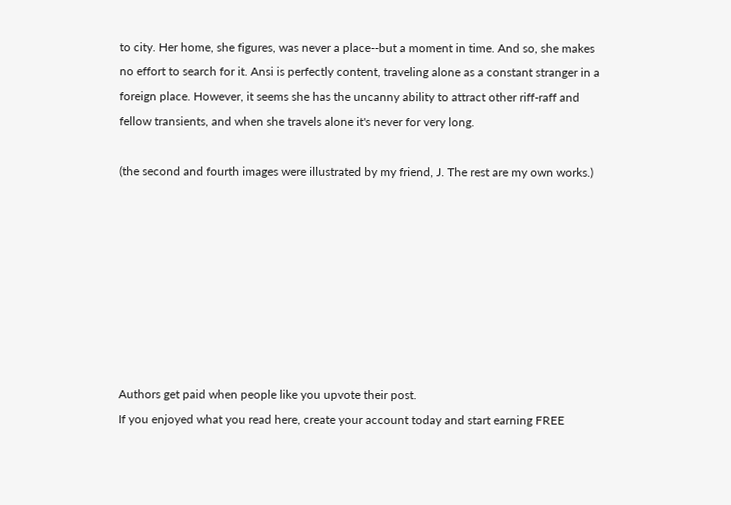to city. Her home, she figures, was never a place--but a moment in time. And so, she makes no effort to search for it. Ansi is perfectly content, traveling alone as a constant stranger in a foreign place. However, it seems she has the uncanny ability to attract other riff-raff and fellow transients, and when she travels alone it's never for very long.

(the second and fourth images were illustrated by my friend, J. The rest are my own works.)








Authors get paid when people like you upvote their post.
If you enjoyed what you read here, create your account today and start earning FREE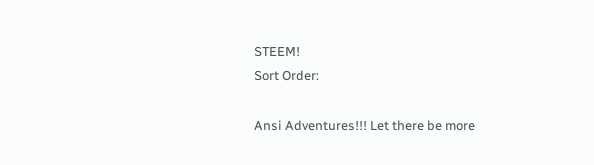STEEM!
Sort Order:

Ansi Adventures!!! Let there be more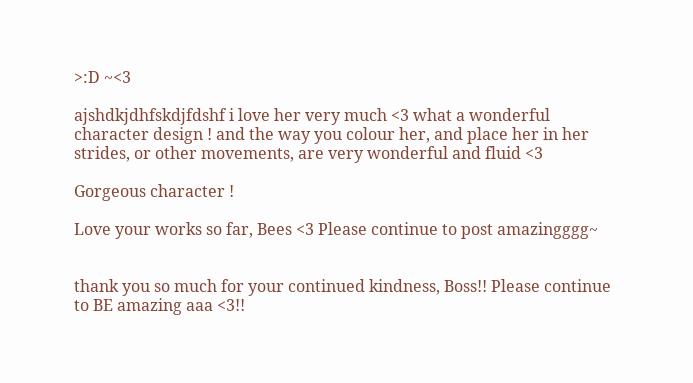>:D ~<3

ajshdkjdhfskdjfdshf i love her very much <3 what a wonderful character design ! and the way you colour her, and place her in her strides, or other movements, are very wonderful and fluid <3

Gorgeous character !

Love your works so far, Bees <3 Please continue to post amazingggg~


thank you so much for your continued kindness, Boss!! Please continue to BE amazing aaa <3!!